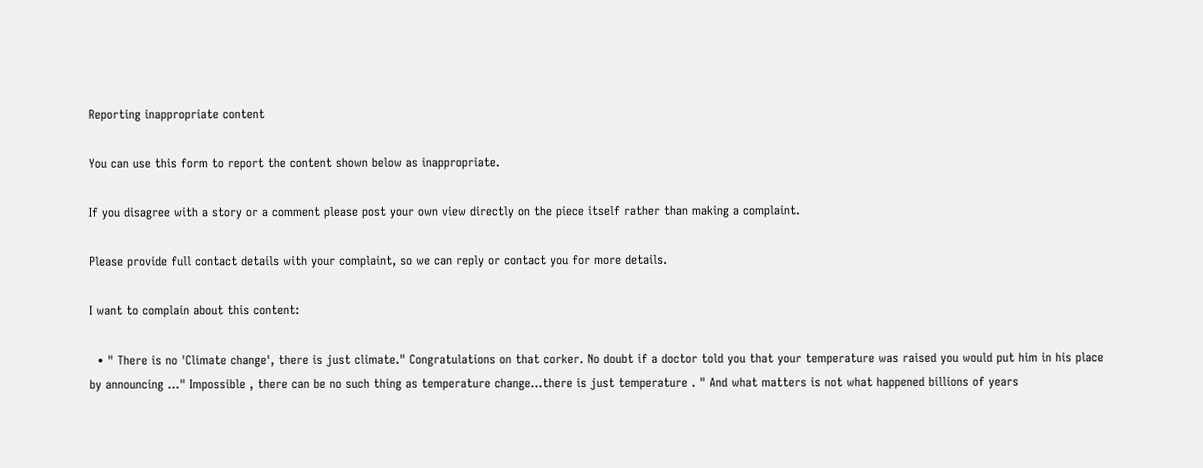Reporting inappropriate content

You can use this form to report the content shown below as inappropriate.

If you disagree with a story or a comment please post your own view directly on the piece itself rather than making a complaint.

Please provide full contact details with your complaint, so we can reply or contact you for more details.

I want to complain about this content:

  • " There is no 'Climate change', there is just climate." Congratulations on that corker. No doubt if a doctor told you that your temperature was raised you would put him in his place by announcing ..." Impossible , there can be no such thing as temperature change...there is just temperature . " And what matters is not what happened billions of years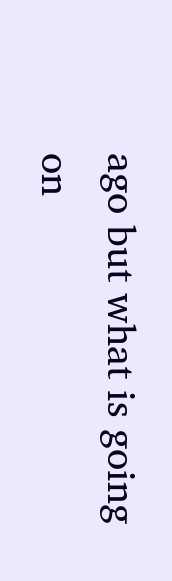ago but what is going on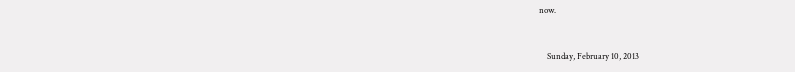now.


    Sunday, February 10, 2013